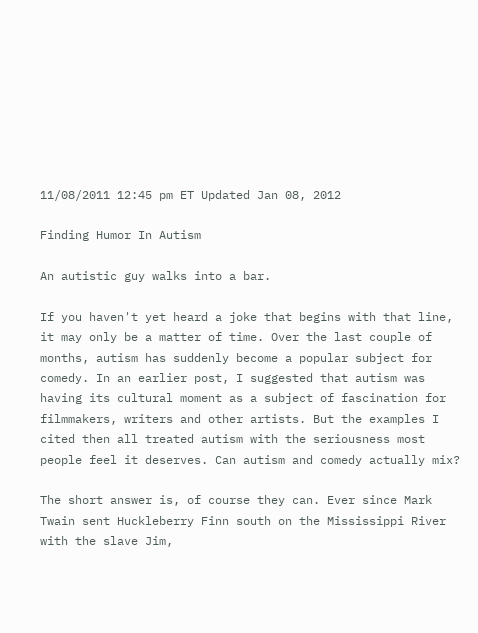11/08/2011 12:45 pm ET Updated Jan 08, 2012

Finding Humor In Autism

An autistic guy walks into a bar.

If you haven't yet heard a joke that begins with that line, it may only be a matter of time. Over the last couple of months, autism has suddenly become a popular subject for comedy. In an earlier post, I suggested that autism was having its cultural moment as a subject of fascination for filmmakers, writers and other artists. But the examples I cited then all treated autism with the seriousness most people feel it deserves. Can autism and comedy actually mix?

The short answer is, of course they can. Ever since Mark Twain sent Huckleberry Finn south on the Mississippi River with the slave Jim,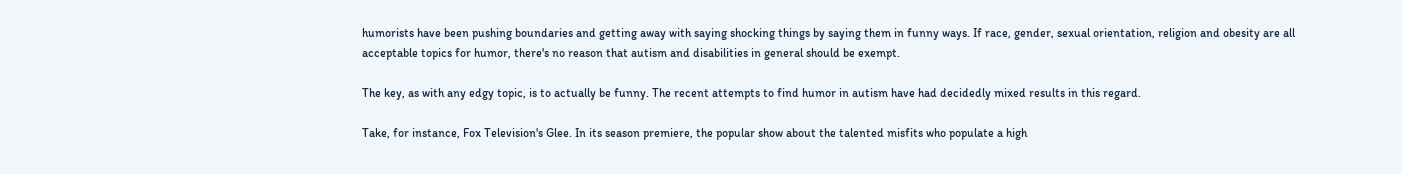humorists have been pushing boundaries and getting away with saying shocking things by saying them in funny ways. If race, gender, sexual orientation, religion and obesity are all acceptable topics for humor, there's no reason that autism and disabilities in general should be exempt.

The key, as with any edgy topic, is to actually be funny. The recent attempts to find humor in autism have had decidedly mixed results in this regard.

Take, for instance, Fox Television's Glee. In its season premiere, the popular show about the talented misfits who populate a high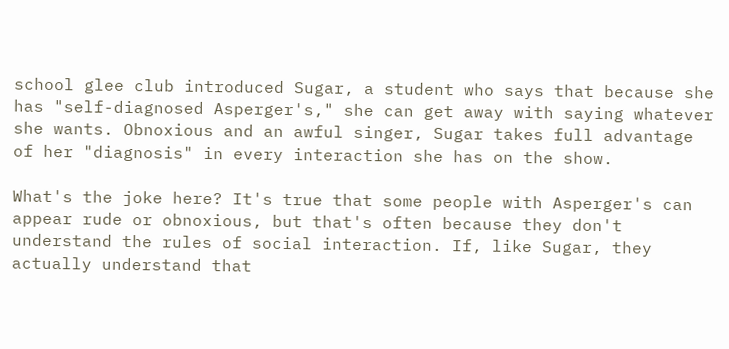school glee club introduced Sugar, a student who says that because she has "self-diagnosed Asperger's," she can get away with saying whatever she wants. Obnoxious and an awful singer, Sugar takes full advantage of her "diagnosis" in every interaction she has on the show.

What's the joke here? It's true that some people with Asperger's can appear rude or obnoxious, but that's often because they don't understand the rules of social interaction. If, like Sugar, they actually understand that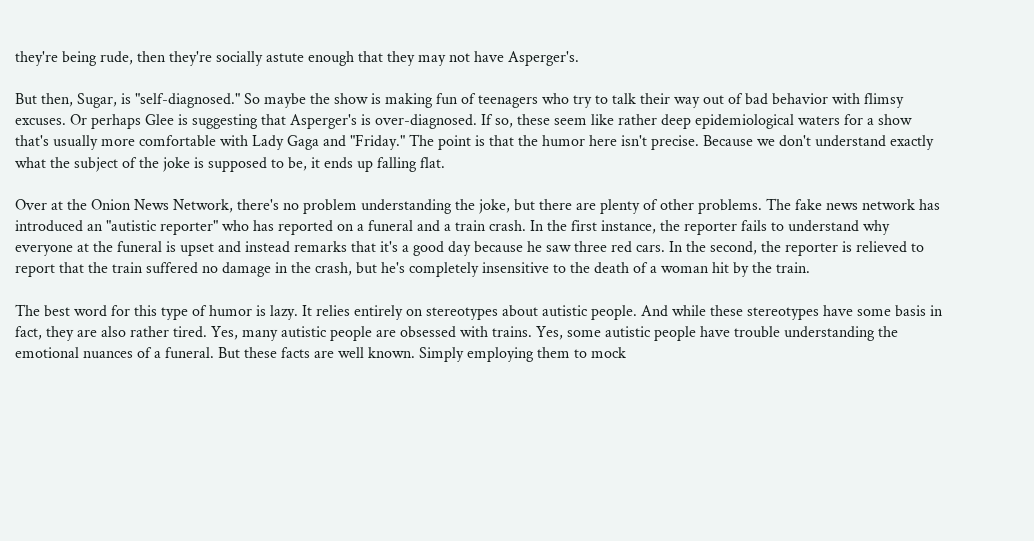they're being rude, then they're socially astute enough that they may not have Asperger's.

But then, Sugar, is "self-diagnosed." So maybe the show is making fun of teenagers who try to talk their way out of bad behavior with flimsy excuses. Or perhaps Glee is suggesting that Asperger's is over-diagnosed. If so, these seem like rather deep epidemiological waters for a show that's usually more comfortable with Lady Gaga and "Friday." The point is that the humor here isn't precise. Because we don't understand exactly what the subject of the joke is supposed to be, it ends up falling flat.

Over at the Onion News Network, there's no problem understanding the joke, but there are plenty of other problems. The fake news network has introduced an "autistic reporter" who has reported on a funeral and a train crash. In the first instance, the reporter fails to understand why everyone at the funeral is upset and instead remarks that it's a good day because he saw three red cars. In the second, the reporter is relieved to report that the train suffered no damage in the crash, but he's completely insensitive to the death of a woman hit by the train.

The best word for this type of humor is lazy. It relies entirely on stereotypes about autistic people. And while these stereotypes have some basis in fact, they are also rather tired. Yes, many autistic people are obsessed with trains. Yes, some autistic people have trouble understanding the emotional nuances of a funeral. But these facts are well known. Simply employing them to mock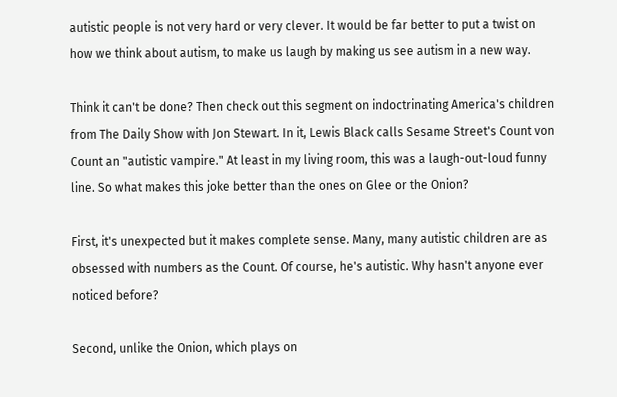autistic people is not very hard or very clever. It would be far better to put a twist on how we think about autism, to make us laugh by making us see autism in a new way.

Think it can't be done? Then check out this segment on indoctrinating America's children from The Daily Show with Jon Stewart. In it, Lewis Black calls Sesame Street's Count von Count an "autistic vampire." At least in my living room, this was a laugh-out-loud funny line. So what makes this joke better than the ones on Glee or the Onion?

First, it's unexpected but it makes complete sense. Many, many autistic children are as obsessed with numbers as the Count. Of course, he's autistic. Why hasn't anyone ever noticed before?

Second, unlike the Onion, which plays on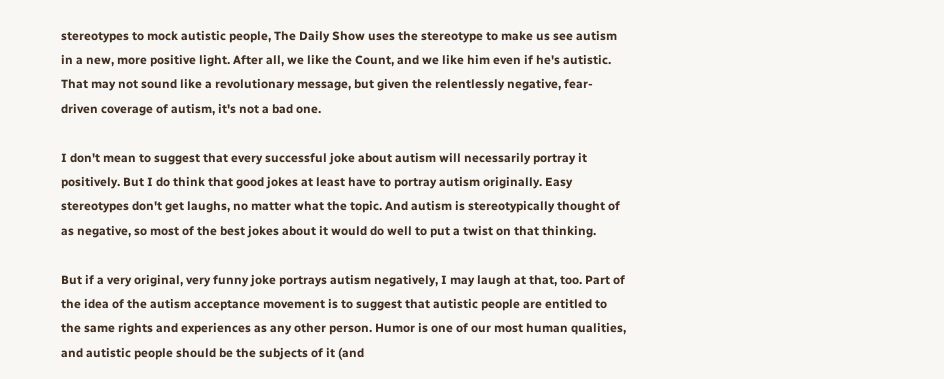stereotypes to mock autistic people, The Daily Show uses the stereotype to make us see autism in a new, more positive light. After all, we like the Count, and we like him even if he's autistic. That may not sound like a revolutionary message, but given the relentlessly negative, fear-driven coverage of autism, it's not a bad one.

I don't mean to suggest that every successful joke about autism will necessarily portray it positively. But I do think that good jokes at least have to portray autism originally. Easy stereotypes don't get laughs, no matter what the topic. And autism is stereotypically thought of as negative, so most of the best jokes about it would do well to put a twist on that thinking.

But if a very original, very funny joke portrays autism negatively, I may laugh at that, too. Part of the idea of the autism acceptance movement is to suggest that autistic people are entitled to the same rights and experiences as any other person. Humor is one of our most human qualities, and autistic people should be the subjects of it (and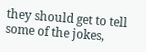they should get to tell some of the jokes,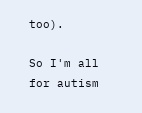too).

So I'm all for autism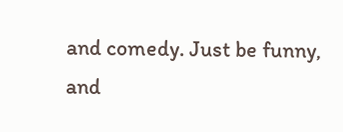and comedy. Just be funny, and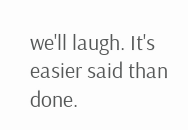we'll laugh. It's easier said than done.